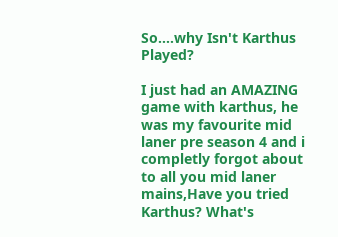So....why Isn't Karthus Played?

I just had an AMAZING game with karthus, he was my favourite mid laner pre season 4 and i completly forgot about to all you mid laner mains,Have you tried Karthus? What's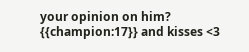your opinion on him? {{champion:17}} and kisses <3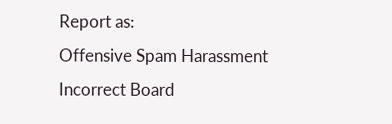Report as:
Offensive Spam Harassment Incorrect Board